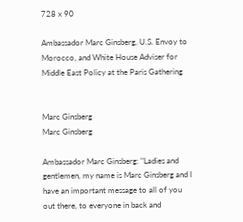728 x 90

Ambassador Marc Ginsberg, U.S. Envoy to Morocco, and White House Adviser for Middle East Policy at the Paris Gathering


Marc Ginsberg
Marc Ginsberg

Ambassador Marc Ginsberg: "Ladies and gentlemen, my name is Marc Ginsberg and I have an important message to all of you out there, to everyone in back and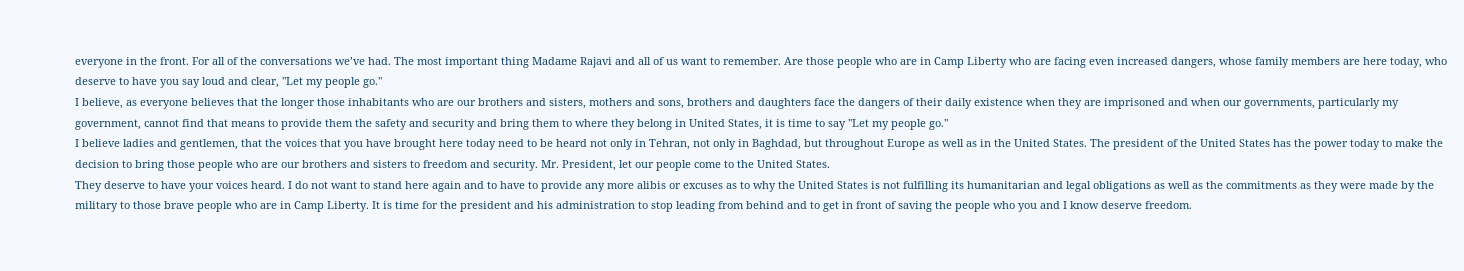everyone in the front. For all of the conversations we’ve had. The most important thing Madame Rajavi and all of us want to remember. Are those people who are in Camp Liberty who are facing even increased dangers, whose family members are here today, who deserve to have you say loud and clear, "Let my people go."
I believe, as everyone believes that the longer those inhabitants who are our brothers and sisters, mothers and sons, brothers and daughters face the dangers of their daily existence when they are imprisoned and when our governments, particularly my government, cannot find that means to provide them the safety and security and bring them to where they belong in United States, it is time to say "Let my people go."
I believe ladies and gentlemen, that the voices that you have brought here today need to be heard not only in Tehran, not only in Baghdad, but throughout Europe as well as in the United States. The president of the United States has the power today to make the decision to bring those people who are our brothers and sisters to freedom and security. Mr. President, let our people come to the United States.
They deserve to have your voices heard. I do not want to stand here again and to have to provide any more alibis or excuses as to why the United States is not fulfilling its humanitarian and legal obligations as well as the commitments as they were made by the military to those brave people who are in Camp Liberty. It is time for the president and his administration to stop leading from behind and to get in front of saving the people who you and I know deserve freedom.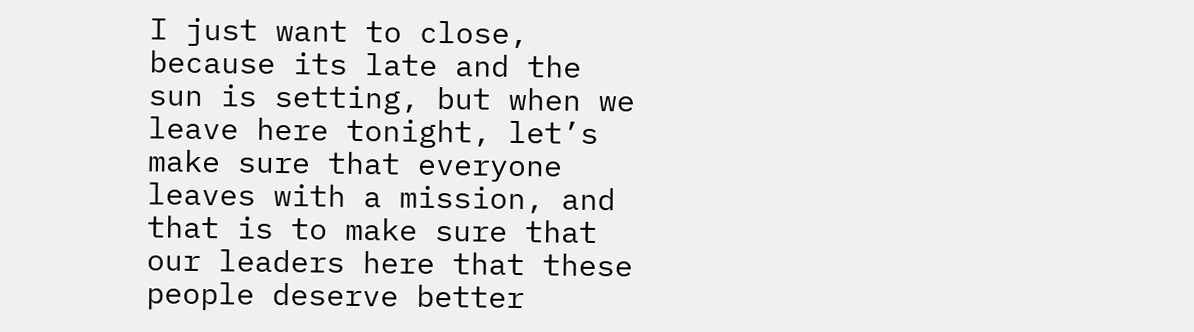I just want to close, because its late and the sun is setting, but when we leave here tonight, let’s make sure that everyone leaves with a mission, and that is to make sure that our leaders here that these people deserve better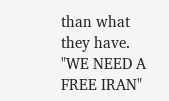than what they have. "WE NEED A FREE IRAN"